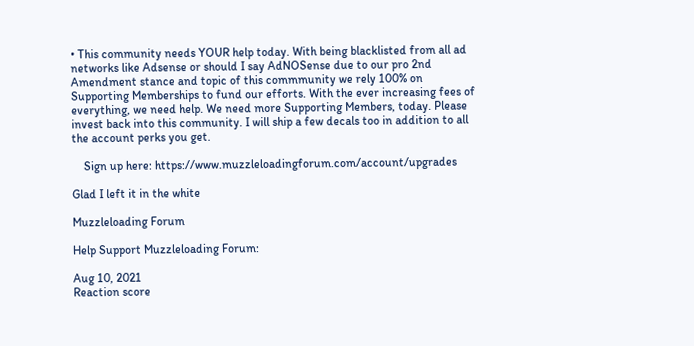• This community needs YOUR help today. With being blacklisted from all ad networks like Adsense or should I say AdNOSense due to our pro 2nd Amendment stance and topic of this commmunity we rely 100% on Supporting Memberships to fund our efforts. With the ever increasing fees of everything, we need help. We need more Supporting Members, today. Please invest back into this community. I will ship a few decals too in addition to all the account perks you get.

    Sign up here: https://www.muzzleloadingforum.com/account/upgrades

Glad I left it in the white

Muzzleloading Forum

Help Support Muzzleloading Forum:

Aug 10, 2021
Reaction score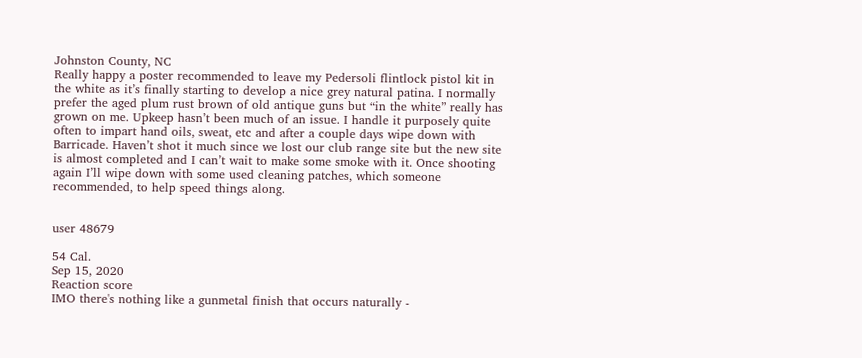Johnston County, NC
Really happy a poster recommended to leave my Pedersoli flintlock pistol kit in the white as it’s finally starting to develop a nice grey natural patina. I normally prefer the aged plum rust brown of old antique guns but “in the white” really has grown on me. Upkeep hasn’t been much of an issue. I handle it purposely quite often to impart hand oils, sweat, etc and after a couple days wipe down with Barricade. Haven’t shot it much since we lost our club range site but the new site is almost completed and I can’t wait to make some smoke with it. Once shooting again I’ll wipe down with some used cleaning patches, which someone recommended, to help speed things along.


user 48679

54 Cal.
Sep 15, 2020
Reaction score
IMO there's nothing like a gunmetal finish that occurs naturally -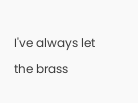I've always let the brass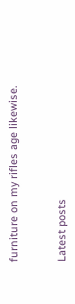furniture on my rifles age likewise.


Latest posts